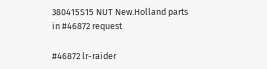380415S15 NUT New.Holland parts in #46872 request

#46872 lr-raider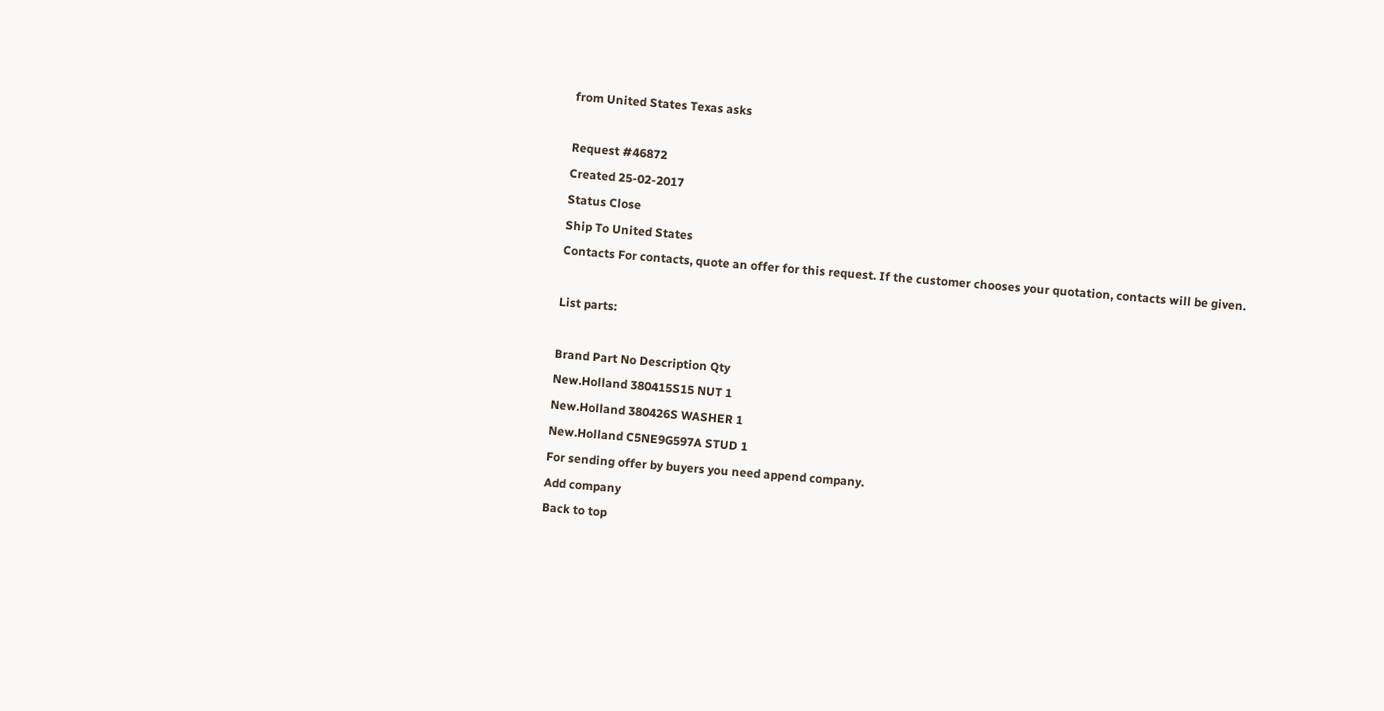from United States Texas asks

Request #46872
Created 25-02-2017
Status Close
Ship To United States
Contacts For contacts, quote an offer for this request. If the customer chooses your quotation, contacts will be given.

List parts:

Brand Part No Description Qty
New.Holland 380415S15 NUT 1
New.Holland 380426S WASHER 1
New.Holland C5NE9G597A STUD 1
For sending offer by buyers you need append company.
Add company
Back to top